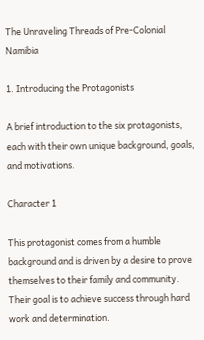The Unraveling Threads of Pre-Colonial Namibia

1. Introducing the Protagonists

A brief introduction to the six protagonists, each with their own unique background, goals, and motivations.

Character 1

This protagonist comes from a humble background and is driven by a desire to prove themselves to their family and community. Their goal is to achieve success through hard work and determination.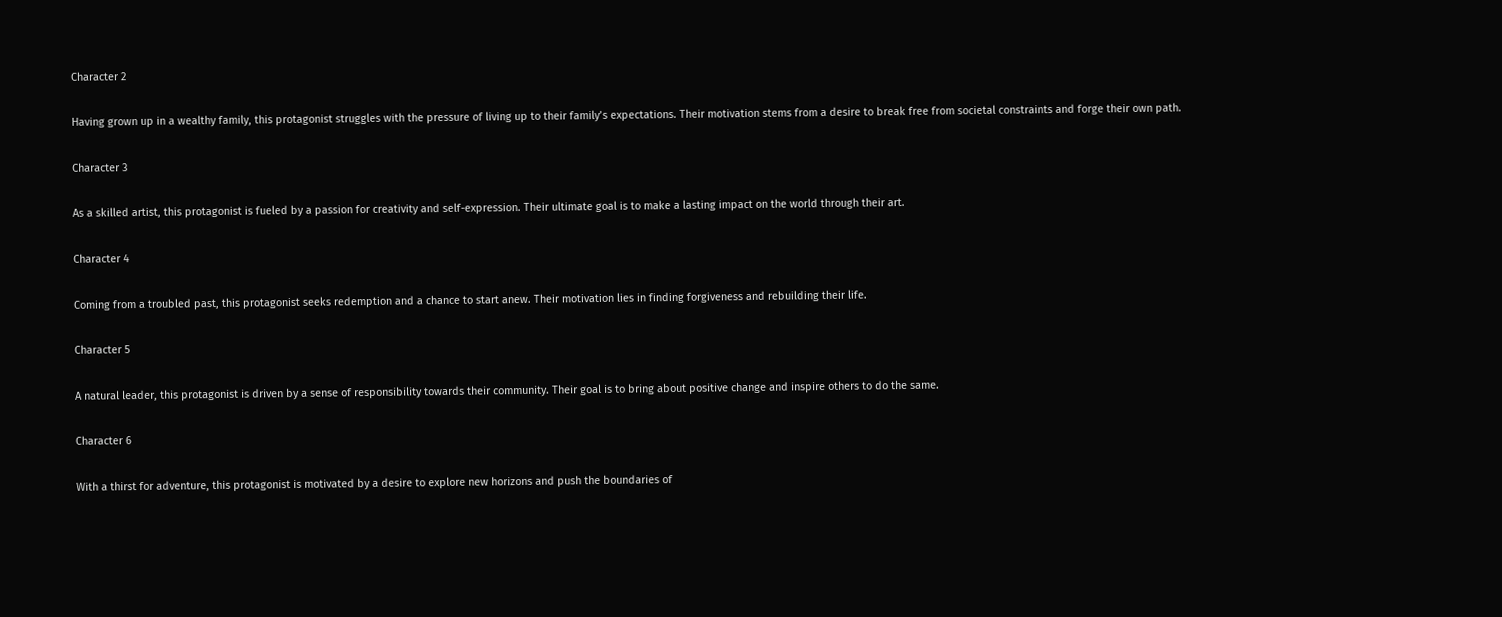Character 2

Having grown up in a wealthy family, this protagonist struggles with the pressure of living up to their family’s expectations. Their motivation stems from a desire to break free from societal constraints and forge their own path.

Character 3

As a skilled artist, this protagonist is fueled by a passion for creativity and self-expression. Their ultimate goal is to make a lasting impact on the world through their art.

Character 4

Coming from a troubled past, this protagonist seeks redemption and a chance to start anew. Their motivation lies in finding forgiveness and rebuilding their life.

Character 5

A natural leader, this protagonist is driven by a sense of responsibility towards their community. Their goal is to bring about positive change and inspire others to do the same.

Character 6

With a thirst for adventure, this protagonist is motivated by a desire to explore new horizons and push the boundaries of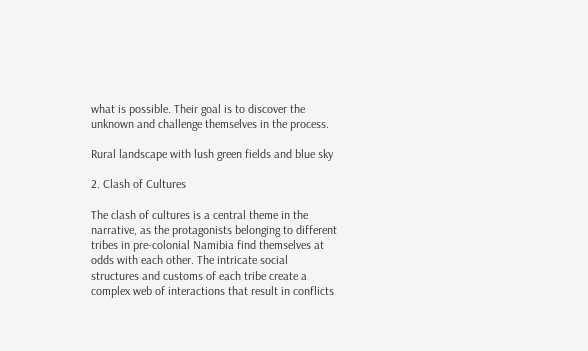what is possible. Their goal is to discover the unknown and challenge themselves in the process.

Rural landscape with lush green fields and blue sky

2. Clash of Cultures

The clash of cultures is a central theme in the narrative, as the protagonists belonging to different tribes in pre-colonial Namibia find themselves at odds with each other. The intricate social structures and customs of each tribe create a complex web of interactions that result in conflicts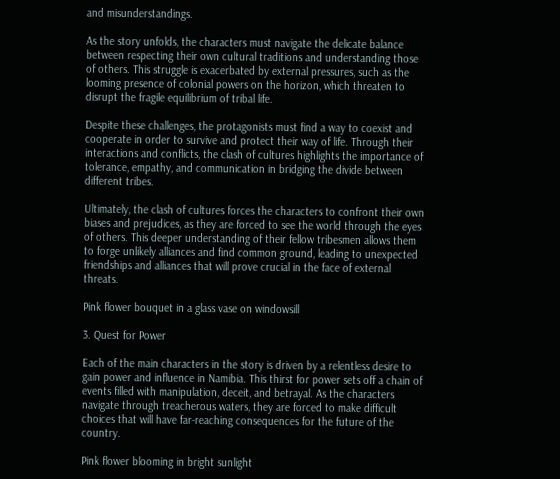and misunderstandings.

As the story unfolds, the characters must navigate the delicate balance between respecting their own cultural traditions and understanding those of others. This struggle is exacerbated by external pressures, such as the looming presence of colonial powers on the horizon, which threaten to disrupt the fragile equilibrium of tribal life.

Despite these challenges, the protagonists must find a way to coexist and cooperate in order to survive and protect their way of life. Through their interactions and conflicts, the clash of cultures highlights the importance of tolerance, empathy, and communication in bridging the divide between different tribes.

Ultimately, the clash of cultures forces the characters to confront their own biases and prejudices, as they are forced to see the world through the eyes of others. This deeper understanding of their fellow tribesmen allows them to forge unlikely alliances and find common ground, leading to unexpected friendships and alliances that will prove crucial in the face of external threats.

Pink flower bouquet in a glass vase on windowsill

3. Quest for Power

Each of the main characters in the story is driven by a relentless desire to gain power and influence in Namibia. This thirst for power sets off a chain of events filled with manipulation, deceit, and betrayal. As the characters navigate through treacherous waters, they are forced to make difficult choices that will have far-reaching consequences for the future of the country.

Pink flower blooming in bright sunlight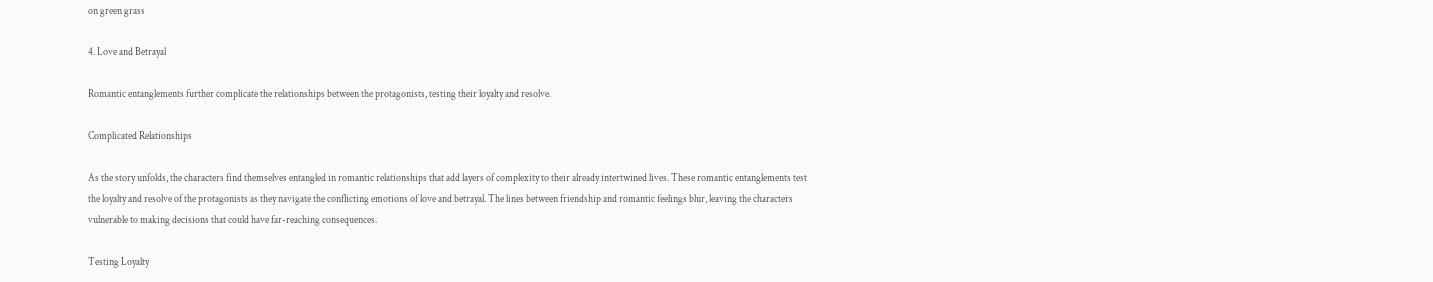on green grass

4. Love and Betrayal

Romantic entanglements further complicate the relationships between the protagonists, testing their loyalty and resolve.

Complicated Relationships

As the story unfolds, the characters find themselves entangled in romantic relationships that add layers of complexity to their already intertwined lives. These romantic entanglements test the loyalty and resolve of the protagonists as they navigate the conflicting emotions of love and betrayal. The lines between friendship and romantic feelings blur, leaving the characters vulnerable to making decisions that could have far-reaching consequences.

Testing Loyalty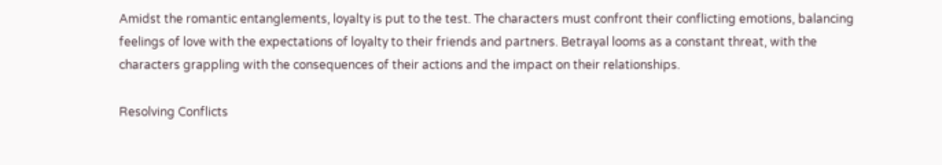Amidst the romantic entanglements, loyalty is put to the test. The characters must confront their conflicting emotions, balancing feelings of love with the expectations of loyalty to their friends and partners. Betrayal looms as a constant threat, with the characters grappling with the consequences of their actions and the impact on their relationships.

Resolving Conflicts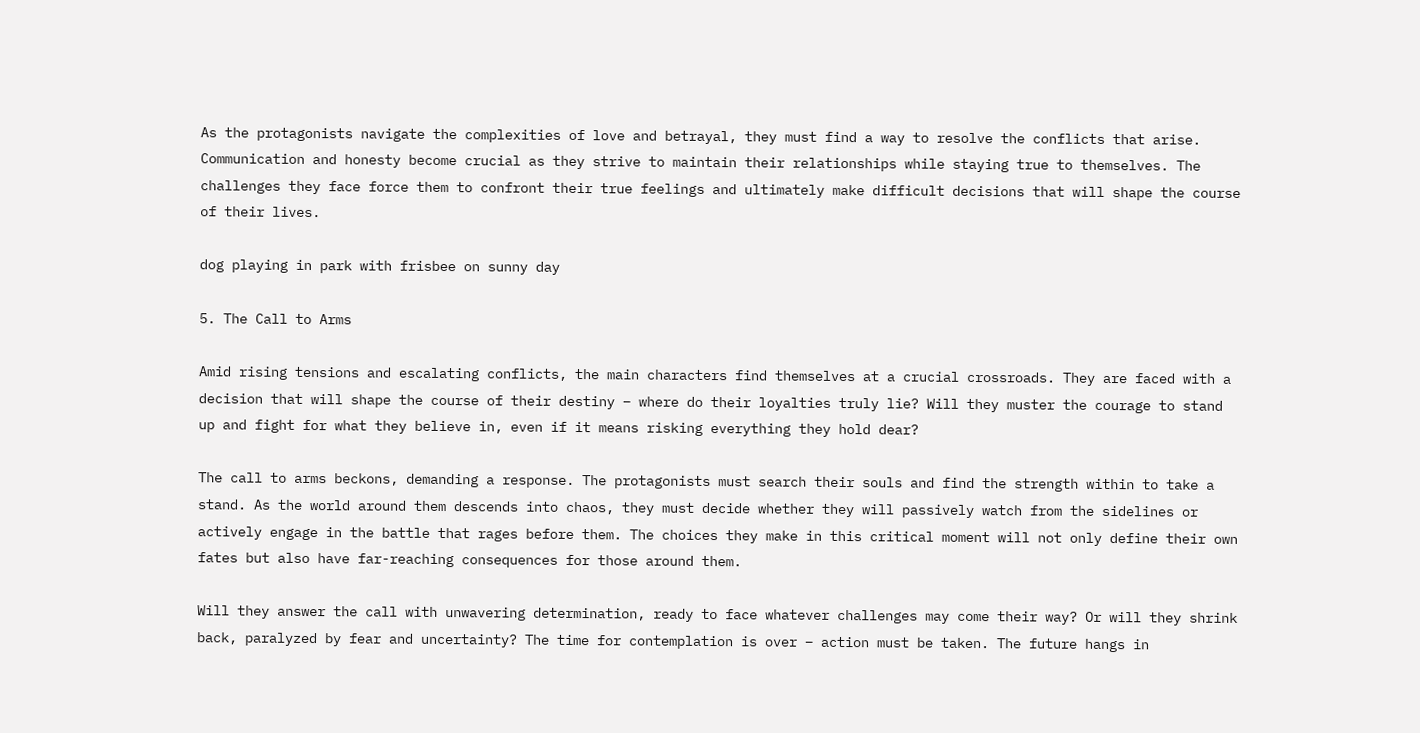As the protagonists navigate the complexities of love and betrayal, they must find a way to resolve the conflicts that arise. Communication and honesty become crucial as they strive to maintain their relationships while staying true to themselves. The challenges they face force them to confront their true feelings and ultimately make difficult decisions that will shape the course of their lives.

dog playing in park with frisbee on sunny day

5. The Call to Arms

Amid rising tensions and escalating conflicts, the main characters find themselves at a crucial crossroads. They are faced with a decision that will shape the course of their destiny – where do their loyalties truly lie? Will they muster the courage to stand up and fight for what they believe in, even if it means risking everything they hold dear?

The call to arms beckons, demanding a response. The protagonists must search their souls and find the strength within to take a stand. As the world around them descends into chaos, they must decide whether they will passively watch from the sidelines or actively engage in the battle that rages before them. The choices they make in this critical moment will not only define their own fates but also have far-reaching consequences for those around them.

Will they answer the call with unwavering determination, ready to face whatever challenges may come their way? Or will they shrink back, paralyzed by fear and uncertainty? The time for contemplation is over – action must be taken. The future hangs in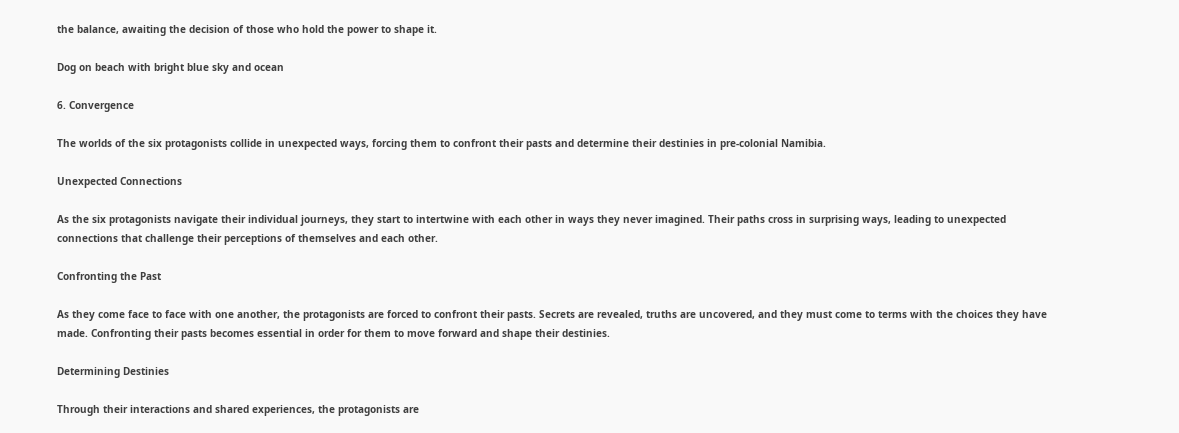the balance, awaiting the decision of those who hold the power to shape it.

Dog on beach with bright blue sky and ocean

6. Convergence

The worlds of the six protagonists collide in unexpected ways, forcing them to confront their pasts and determine their destinies in pre-colonial Namibia.

Unexpected Connections

As the six protagonists navigate their individual journeys, they start to intertwine with each other in ways they never imagined. Their paths cross in surprising ways, leading to unexpected connections that challenge their perceptions of themselves and each other.

Confronting the Past

As they come face to face with one another, the protagonists are forced to confront their pasts. Secrets are revealed, truths are uncovered, and they must come to terms with the choices they have made. Confronting their pasts becomes essential in order for them to move forward and shape their destinies.

Determining Destinies

Through their interactions and shared experiences, the protagonists are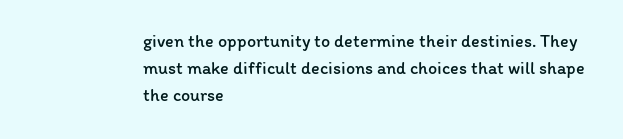given the opportunity to determine their destinies. They must make difficult decisions and choices that will shape the course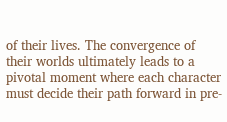of their lives. The convergence of their worlds ultimately leads to a pivotal moment where each character must decide their path forward in pre-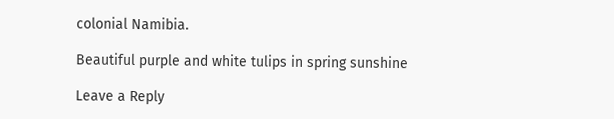colonial Namibia.

Beautiful purple and white tulips in spring sunshine

Leave a Reply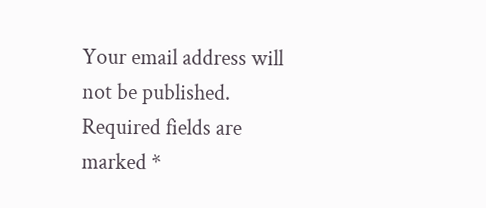Your email address will not be published. Required fields are marked *